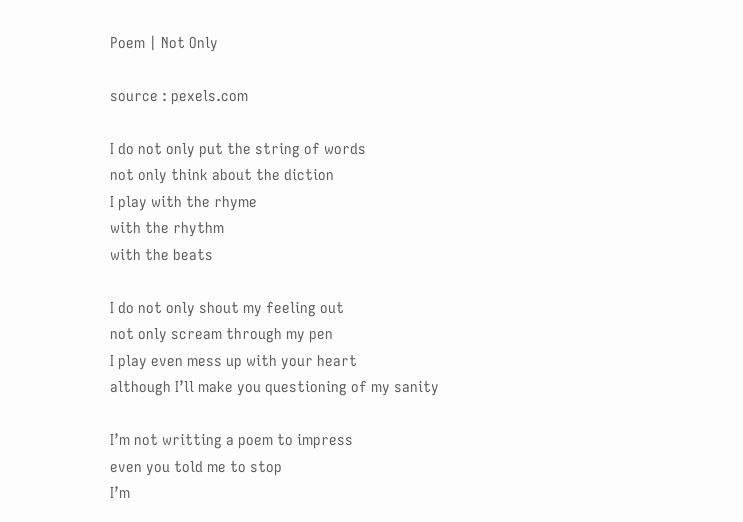Poem | Not Only

source : pexels.com

I do not only put the string of words
not only think about the diction
I play with the rhyme
with the rhythm
with the beats

I do not only shout my feeling out
not only scream through my pen
I play even mess up with your heart
although I’ll make you questioning of my sanity

I’m not writting a poem to impress
even you told me to stop
I’m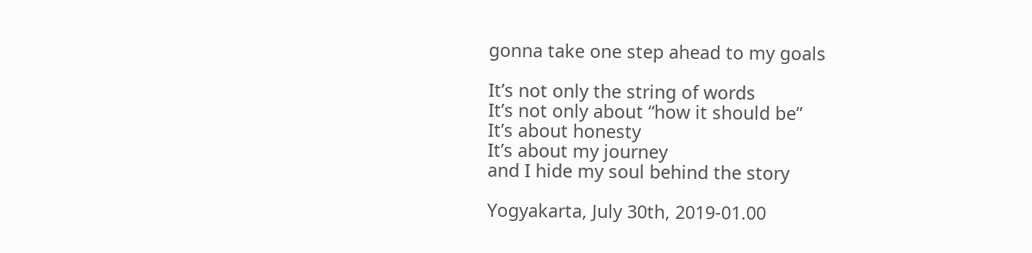gonna take one step ahead to my goals

It’s not only the string of words
It’s not only about “how it should be”
It’s about honesty
It’s about my journey
and I hide my soul behind the story

Yogyakarta, July 30th, 2019-01.00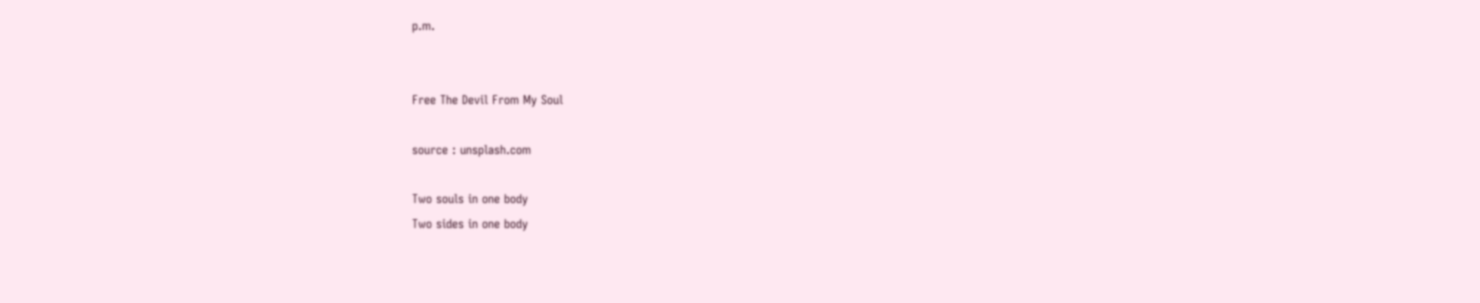p.m.


Free The Devil From My Soul

source : unsplash.com

Two souls in one body
Two sides in one body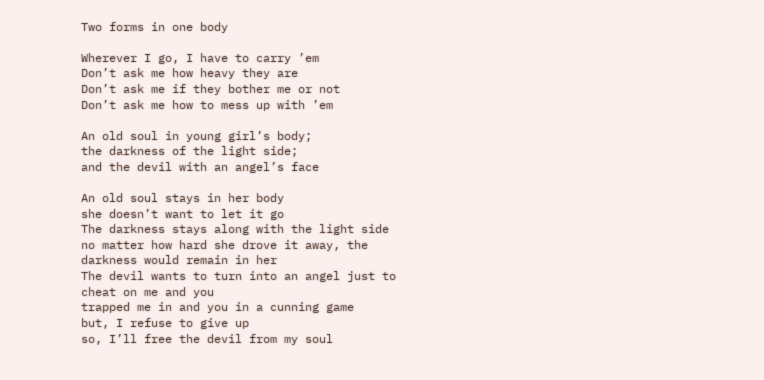Two forms in one body

Wherever I go, I have to carry ’em
Don’t ask me how heavy they are
Don’t ask me if they bother me or not
Don’t ask me how to mess up with ’em

An old soul in young girl’s body;
the darkness of the light side;
and the devil with an angel’s face

An old soul stays in her body
she doesn’t want to let it go
The darkness stays along with the light side
no matter how hard she drove it away, the darkness would remain in her
The devil wants to turn into an angel just to cheat on me and you
trapped me in and you in a cunning game
but, I refuse to give up
so, I’ll free the devil from my soul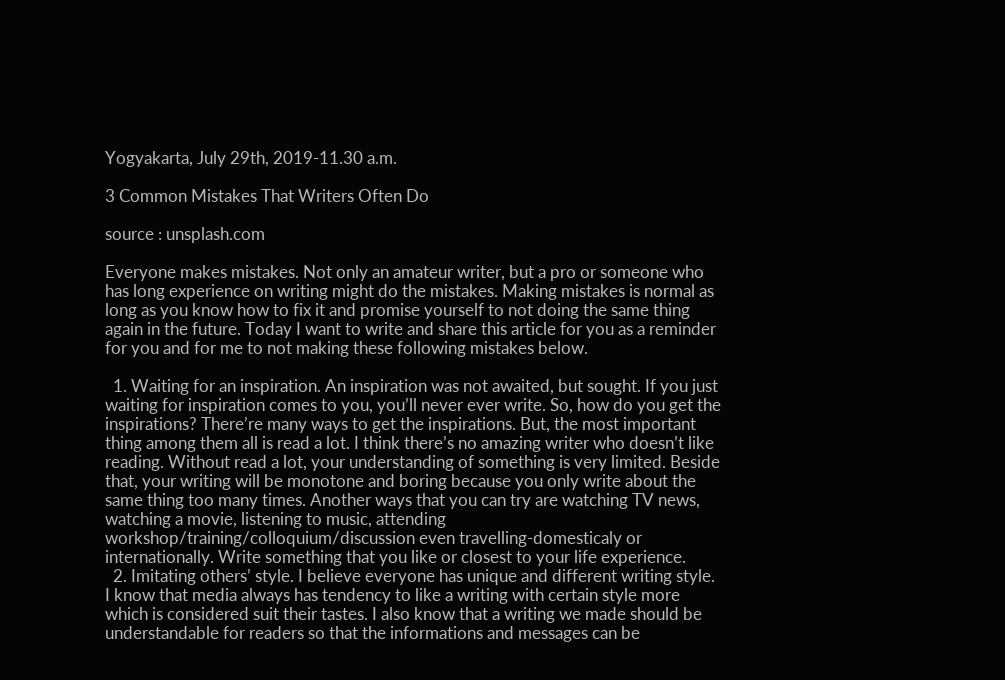Yogyakarta, July 29th, 2019-11.30 a.m.

3 Common Mistakes That Writers Often Do

source : unsplash.com

Everyone makes mistakes. Not only an amateur writer, but a pro or someone who has long experience on writing might do the mistakes. Making mistakes is normal as long as you know how to fix it and promise yourself to not doing the same thing again in the future. Today I want to write and share this article for you as a reminder for you and for me to not making these following mistakes below.

  1. Waiting for an inspiration. An inspiration was not awaited, but sought. If you just waiting for inspiration comes to you, you’ll never ever write. So, how do you get the inspirations? There’re many ways to get the inspirations. But, the most important thing among them all is read a lot. I think there’s no amazing writer who doesn’t like reading. Without read a lot, your understanding of something is very limited. Beside that, your writing will be monotone and boring because you only write about the same thing too many times. Another ways that you can try are watching TV news, watching a movie, listening to music, attending workshop/training/colloquium/discussion even travelling-domesticaly or internationally. Write something that you like or closest to your life experience.
  2. Imitating others’ style. I believe everyone has unique and different writing style. I know that media always has tendency to like a writing with certain style more which is considered suit their tastes. I also know that a writing we made should be understandable for readers so that the informations and messages can be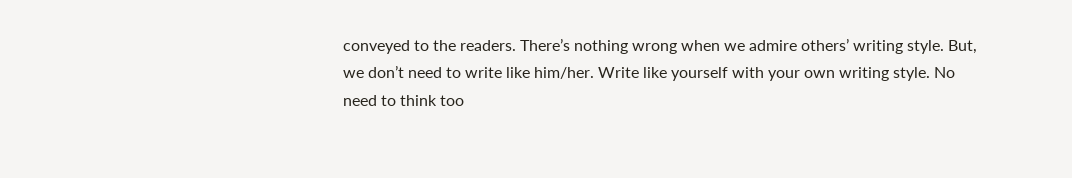conveyed to the readers. There’s nothing wrong when we admire others’ writing style. But, we don’t need to write like him/her. Write like yourself with your own writing style. No need to think too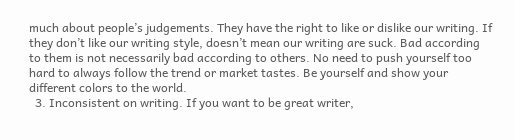much about people’s judgements. They have the right to like or dislike our writing. If they don’t like our writing style, doesn’t mean our writing are suck. Bad according to them is not necessarily bad according to others. No need to push yourself too hard to always follow the trend or market tastes. Be yourself and show your different colors to the world.
  3. Inconsistent on writing. If you want to be great writer,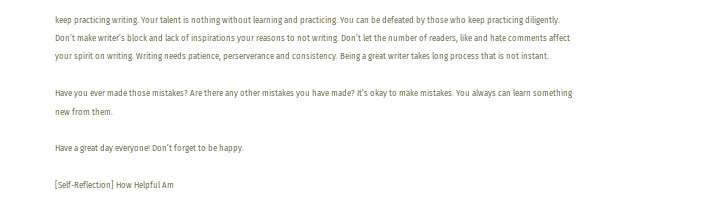keep practicing writing. Your talent is nothing without learning and practicing. You can be defeated by those who keep practicing diligently. Don’t make writer’s block and lack of inspirations your reasons to not writing. Don’t let the number of readers, like and hate comments affect your spirit on writing. Writing needs patience, perserverance and consistency. Being a great writer takes long process that is not instant.

Have you ever made those mistakes? Are there any other mistakes you have made? It’s okay to make mistakes. You always can learn something new from them.

Have a great day everyone! Don’t forget to be happy.

[Self-Reflection] How Helpful Am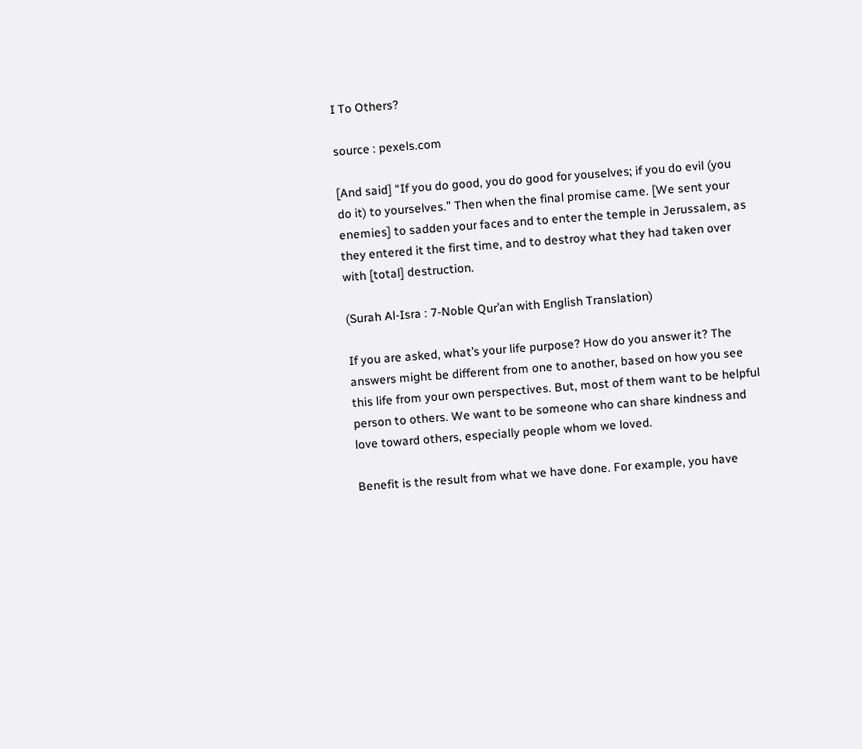I To Others?

source : pexels.com

[And said] “If you do good, you do good for youselves; if you do evil (you do it) to yourselves.” Then when the final promise came. [We sent your enemies] to sadden your faces and to enter the temple in Jerussalem, as they entered it the first time, and to destroy what they had taken over with [total] destruction.

(Surah Al-Isra : 7-Noble Qur’an with English Translation)

If you are asked, what’s your life purpose? How do you answer it? The answers might be different from one to another, based on how you see this life from your own perspectives. But, most of them want to be helpful person to others. We want to be someone who can share kindness and love toward others, especially people whom we loved.

Benefit is the result from what we have done. For example, you have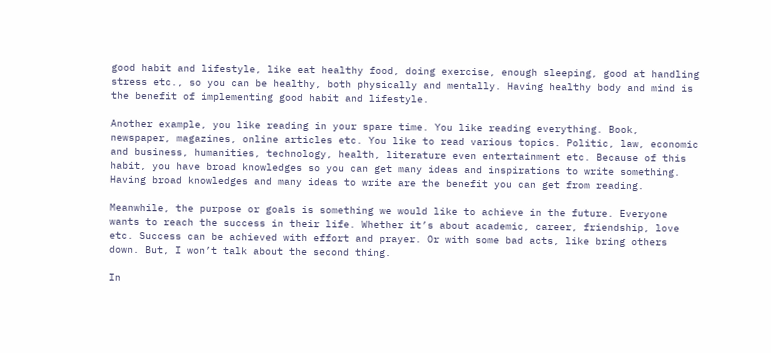good habit and lifestyle, like eat healthy food, doing exercise, enough sleeping, good at handling stress etc., so you can be healthy, both physically and mentally. Having healthy body and mind is the benefit of implementing good habit and lifestyle.

Another example, you like reading in your spare time. You like reading everything. Book, newspaper, magazines, online articles etc. You like to read various topics. Politic, law, economic and business, humanities, technology, health, literature even entertainment etc. Because of this habit, you have broad knowledges so you can get many ideas and inspirations to write something. Having broad knowledges and many ideas to write are the benefit you can get from reading.

Meanwhile, the purpose or goals is something we would like to achieve in the future. Everyone wants to reach the success in their life. Whether it’s about academic, career, friendship, love etc. Success can be achieved with effort and prayer. Or with some bad acts, like bring others down. But, I won’t talk about the second thing.

In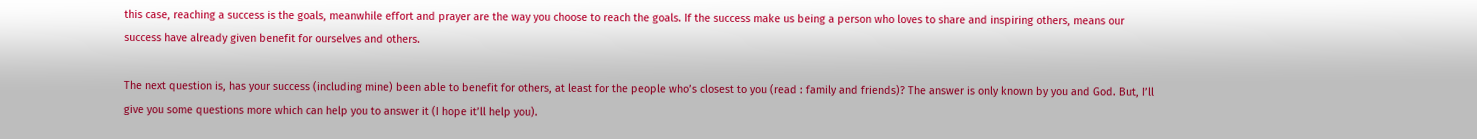this case, reaching a success is the goals, meanwhile effort and prayer are the way you choose to reach the goals. If the success make us being a person who loves to share and inspiring others, means our success have already given benefit for ourselves and others.

The next question is, has your success (including mine) been able to benefit for others, at least for the people who’s closest to you (read : family and friends)? The answer is only known by you and God. But, I’ll give you some questions more which can help you to answer it (I hope it’ll help you).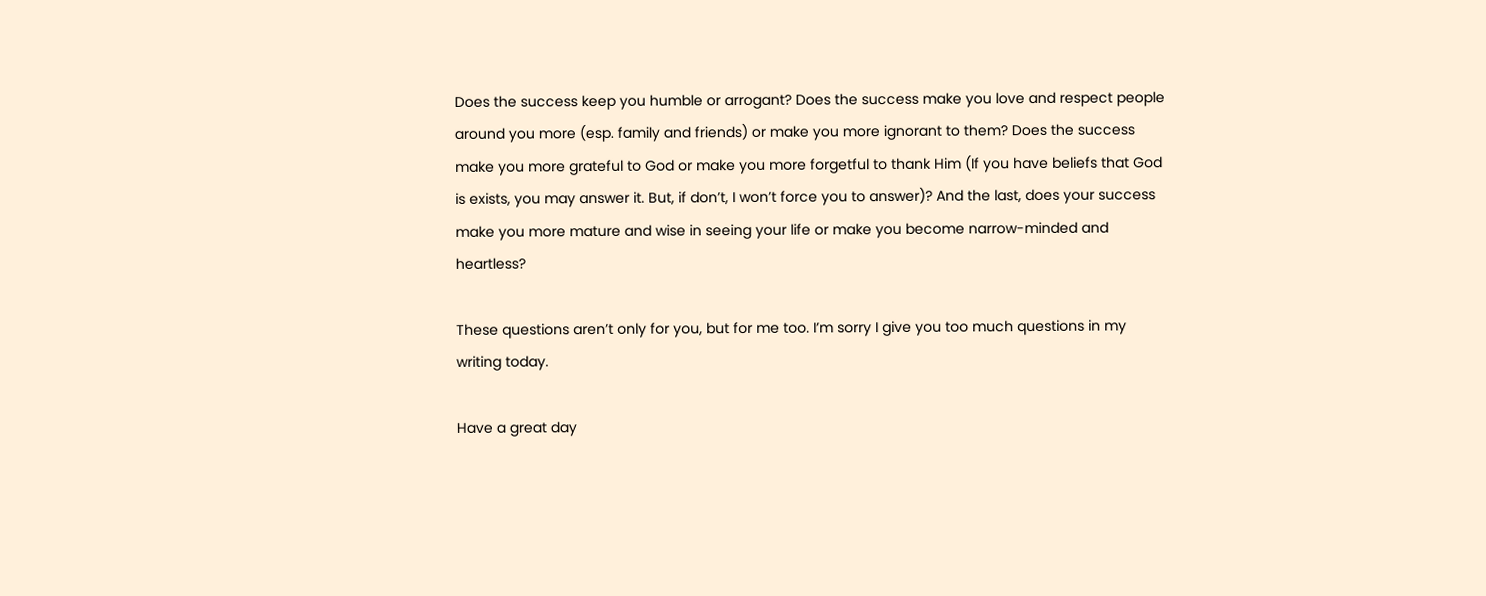Does the success keep you humble or arrogant? Does the success make you love and respect people around you more (esp. family and friends) or make you more ignorant to them? Does the success make you more grateful to God or make you more forgetful to thank Him (If you have beliefs that God is exists, you may answer it. But, if don’t, I won’t force you to answer)? And the last, does your success make you more mature and wise in seeing your life or make you become narrow-minded and heartless?

These questions aren’t only for you, but for me too. I’m sorry I give you too much questions in my writing today.

Have a great day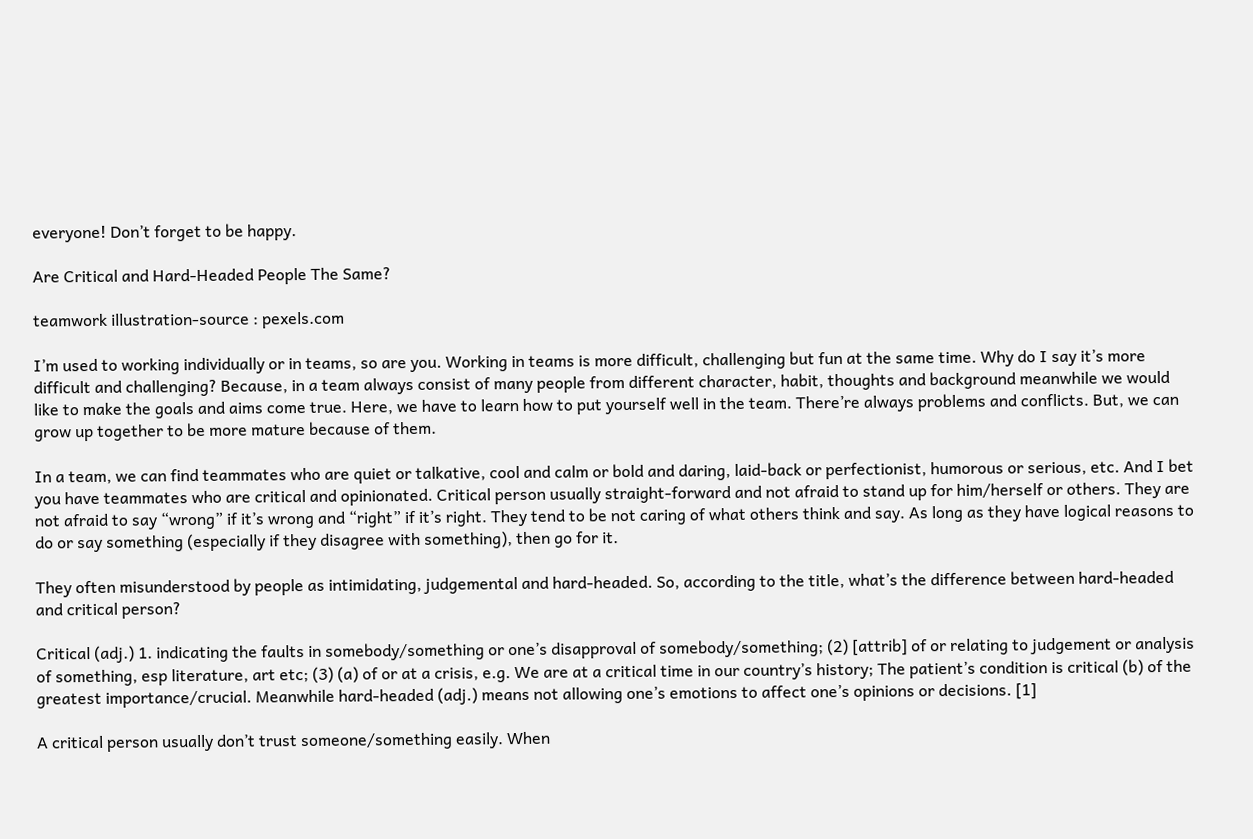everyone! Don’t forget to be happy.

Are Critical and Hard-Headed People The Same?

teamwork illustration-source : pexels.com

I’m used to working individually or in teams, so are you. Working in teams is more difficult, challenging but fun at the same time. Why do I say it’s more difficult and challenging? Because, in a team always consist of many people from different character, habit, thoughts and background meanwhile we would like to make the goals and aims come true. Here, we have to learn how to put yourself well in the team. There’re always problems and conflicts. But, we can grow up together to be more mature because of them.

In a team, we can find teammates who are quiet or talkative, cool and calm or bold and daring, laid-back or perfectionist, humorous or serious, etc. And I bet you have teammates who are critical and opinionated. Critical person usually straight-forward and not afraid to stand up for him/herself or others. They are not afraid to say “wrong” if it’s wrong and “right” if it’s right. They tend to be not caring of what others think and say. As long as they have logical reasons to do or say something (especially if they disagree with something), then go for it.

They often misunderstood by people as intimidating, judgemental and hard-headed. So, according to the title, what’s the difference between hard-headed and critical person?

Critical (adj.) 1. indicating the faults in somebody/something or one’s disapproval of somebody/something; (2) [attrib] of or relating to judgement or analysis of something, esp literature, art etc; (3) (a) of or at a crisis, e.g. We are at a critical time in our country’s history; The patient’s condition is critical (b) of the greatest importance/crucial. Meanwhile hard-headed (adj.) means not allowing one’s emotions to affect one’s opinions or decisions. [1]

A critical person usually don’t trust someone/something easily. When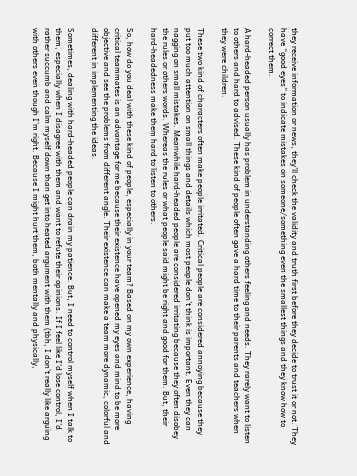they receive information or news, they’ll check the validity and truth first before they decide to trust it or not. They have “good eyes” to indicate mistakes on someone/something even the smallest things and they know how to correct them.

A hard-headed person usually has problem in understanding others feeling and needs. They rarely want to listen to others and hard to advised. These kind of people often gave a hard time to their parents and teachers when they were children.

These two kind of characters often make people irritated. Critical people are considered annoying because they put too much attention on small things and details which most people don’t think is important. Even they can nagging on small mistakes. Meanwhile hard-headed people are considered irritating because they often disobey the rules or others words. Whereas the rules or what people said might be right and good for them. But, their hard-headedness make them hard to listen to others.

So, how do you deal with these kind of people, especially in your team? Based on my own experience, having critical teammates is an advantage for me because their existence have opened my eyes and mind to be more objective and see the problems from different angle. Their existence can make a team more dynamic, colorful and different in implementing the ideas.

Sometimes, dealing with hard-headed people can drain my patience. But, I need to control myself when I talk to them, especially when I disagree with them and want to refute their opinions. If I feel like I’d lose control, I’d rather succumb and calm myself down than get into heated argument with them (tbh, I don’t really like arguing with others even though I’m right. Because I might hurt them, both mentally and physically,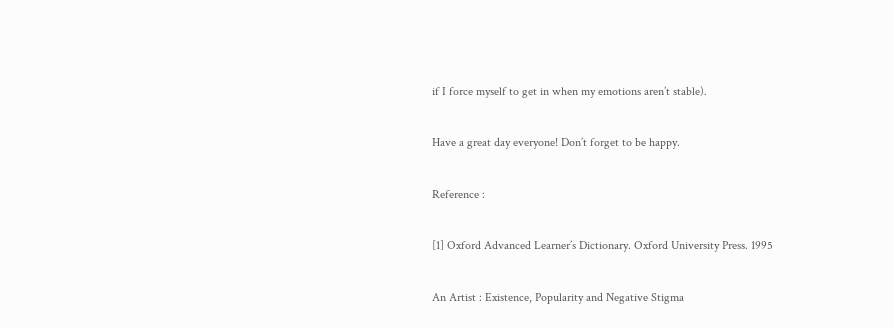if I force myself to get in when my emotions aren’t stable).

Have a great day everyone! Don’t forget to be happy.

Reference :

[1] Oxford Advanced Learner’s Dictionary. Oxford University Press. 1995

An Artist : Existence, Popularity and Negative Stigma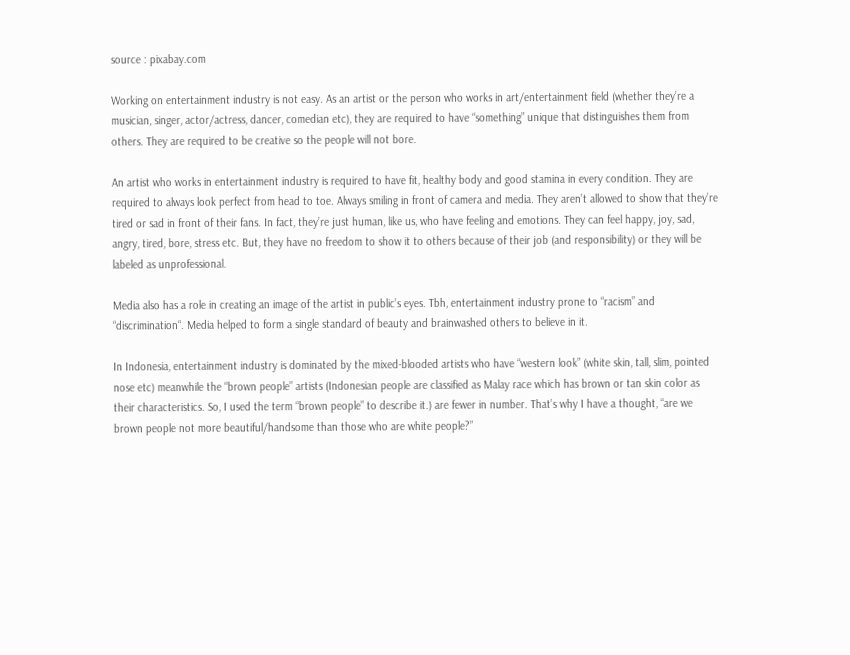source : pixabay.com

Working on entertainment industry is not easy. As an artist or the person who works in art/entertainment field (whether they’re a musician, singer, actor/actress, dancer, comedian etc), they are required to have “something” unique that distinguishes them from others. They are required to be creative so the people will not bore.

An artist who works in entertainment industry is required to have fit, healthy body and good stamina in every condition. They are required to always look perfect from head to toe. Always smiling in front of camera and media. They aren’t allowed to show that they’re tired or sad in front of their fans. In fact, they’re just human, like us, who have feeling and emotions. They can feel happy, joy, sad, angry, tired, bore, stress etc. But, they have no freedom to show it to others because of their job (and responsibility) or they will be labeled as unprofessional.

Media also has a role in creating an image of the artist in public’s eyes. Tbh, entertainment industry prone to “racism” and “discrimination“. Media helped to form a single standard of beauty and brainwashed others to believe in it.

In Indonesia, entertainment industry is dominated by the mixed-blooded artists who have “western look” (white skin, tall, slim, pointed nose etc) meanwhile the “brown people” artists (Indonesian people are classified as Malay race which has brown or tan skin color as their characteristics. So, I used the term “brown people” to describe it.) are fewer in number. That’s why I have a thought, “are we brown people not more beautiful/handsome than those who are white people?”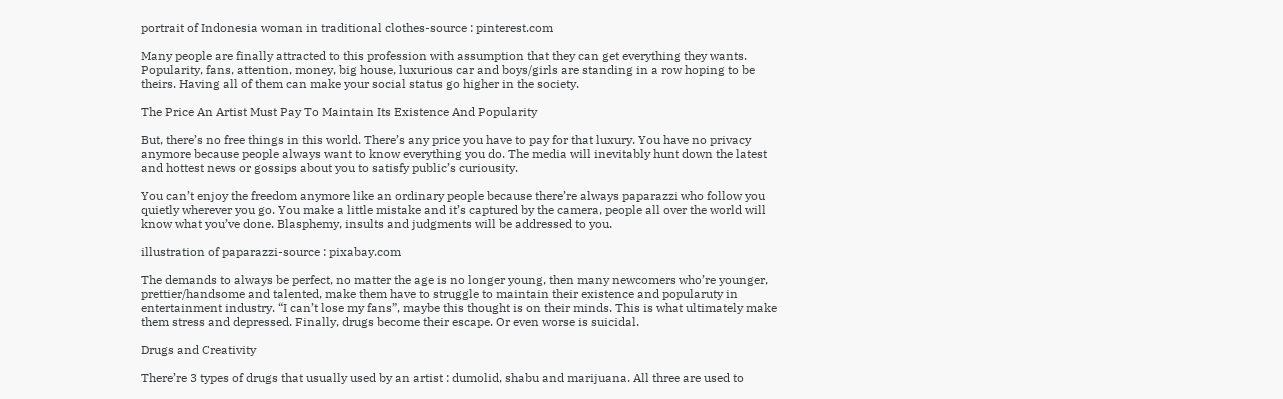portrait of Indonesia woman in traditional clothes-source : pinterest.com

Many people are finally attracted to this profession with assumption that they can get everything they wants. Popularity, fans, attention, money, big house, luxurious car and boys/girls are standing in a row hoping to be theirs. Having all of them can make your social status go higher in the society.

The Price An Artist Must Pay To Maintain Its Existence And Popularity

But, there’s no free things in this world. There’s any price you have to pay for that luxury. You have no privacy anymore because people always want to know everything you do. The media will inevitably hunt down the latest and hottest news or gossips about you to satisfy public’s curiousity.

You can’t enjoy the freedom anymore like an ordinary people because there’re always paparazzi who follow you quietly wherever you go. You make a little mistake and it’s captured by the camera, people all over the world will know what you’ve done. Blasphemy, insults and judgments will be addressed to you.

illustration of paparazzi-source : pixabay.com

The demands to always be perfect, no matter the age is no longer young, then many newcomers who’re younger, prettier/handsome and talented, make them have to struggle to maintain their existence and popularuty in entertainment industry. “I can’t lose my fans”, maybe this thought is on their minds. This is what ultimately make them stress and depressed. Finally, drugs become their escape. Or even worse is suicidal.

Drugs and Creativity

There’re 3 types of drugs that usually used by an artist : dumolid, shabu and marijuana. All three are used to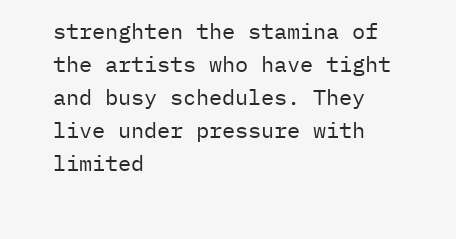strenghten the stamina of the artists who have tight and busy schedules. They live under pressure with limited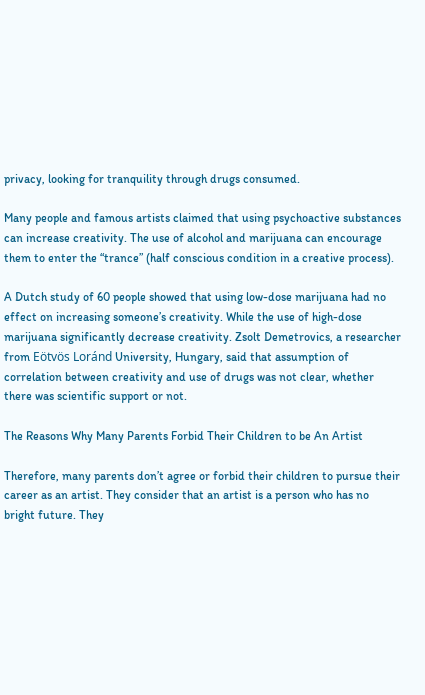privacy, looking for tranquility through drugs consumed.

Many people and famous artists claimed that using psychoactive substances can increase creativity. The use of alcohol and marijuana can encourage them to enter the “trance” (half conscious condition in a creative process).

A Dutch study of 60 people showed that using low-dose marijuana had no effect on increasing someone’s creativity. While the use of high-dose marijuana significantly decrease creativity. Zsolt Demetrovics, a researcher from Eötvös Loránd University, Hungary, said that assumption of correlation between creativity and use of drugs was not clear, whether there was scientific support or not.

The Reasons Why Many Parents Forbid Their Children to be An Artist

Therefore, many parents don’t agree or forbid their children to pursue their career as an artist. They consider that an artist is a person who has no bright future. They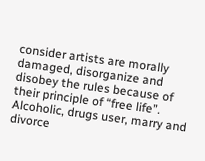consider artists are morally damaged, disorganize and disobey the rules because of their principle of “free life”. Alcoholic, drugs user, marry and divorce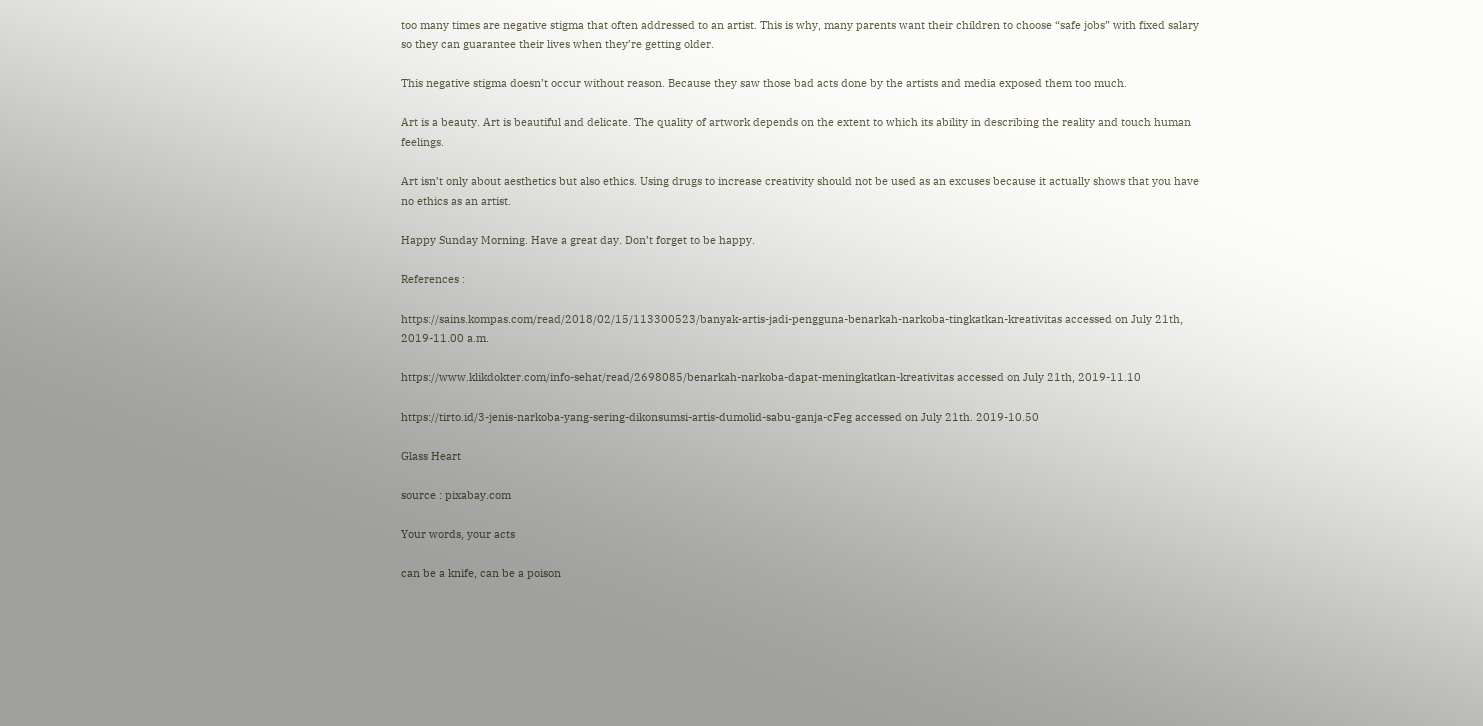too many times are negative stigma that often addressed to an artist. This is why, many parents want their children to choose “safe jobs” with fixed salary so they can guarantee their lives when they’re getting older.

This negative stigma doesn’t occur without reason. Because they saw those bad acts done by the artists and media exposed them too much.

Art is a beauty. Art is beautiful and delicate. The quality of artwork depends on the extent to which its ability in describing the reality and touch human feelings.

Art isn’t only about aesthetics but also ethics. Using drugs to increase creativity should not be used as an excuses because it actually shows that you have no ethics as an artist.

Happy Sunday Morning. Have a great day. Don’t forget to be happy.

References :

https://sains.kompas.com/read/2018/02/15/113300523/banyak-artis-jadi-pengguna-benarkah-narkoba-tingkatkan-kreativitas accessed on July 21th, 2019-11.00 a.m.

https://www.klikdokter.com/info-sehat/read/2698085/benarkah-narkoba-dapat-meningkatkan-kreativitas accessed on July 21th, 2019-11.10

https://tirto.id/3-jenis-narkoba-yang-sering-dikonsumsi-artis-dumolid-sabu-ganja-cFeg accessed on July 21th. 2019-10.50

Glass Heart

source : pixabay.com

Your words, your acts

can be a knife, can be a poison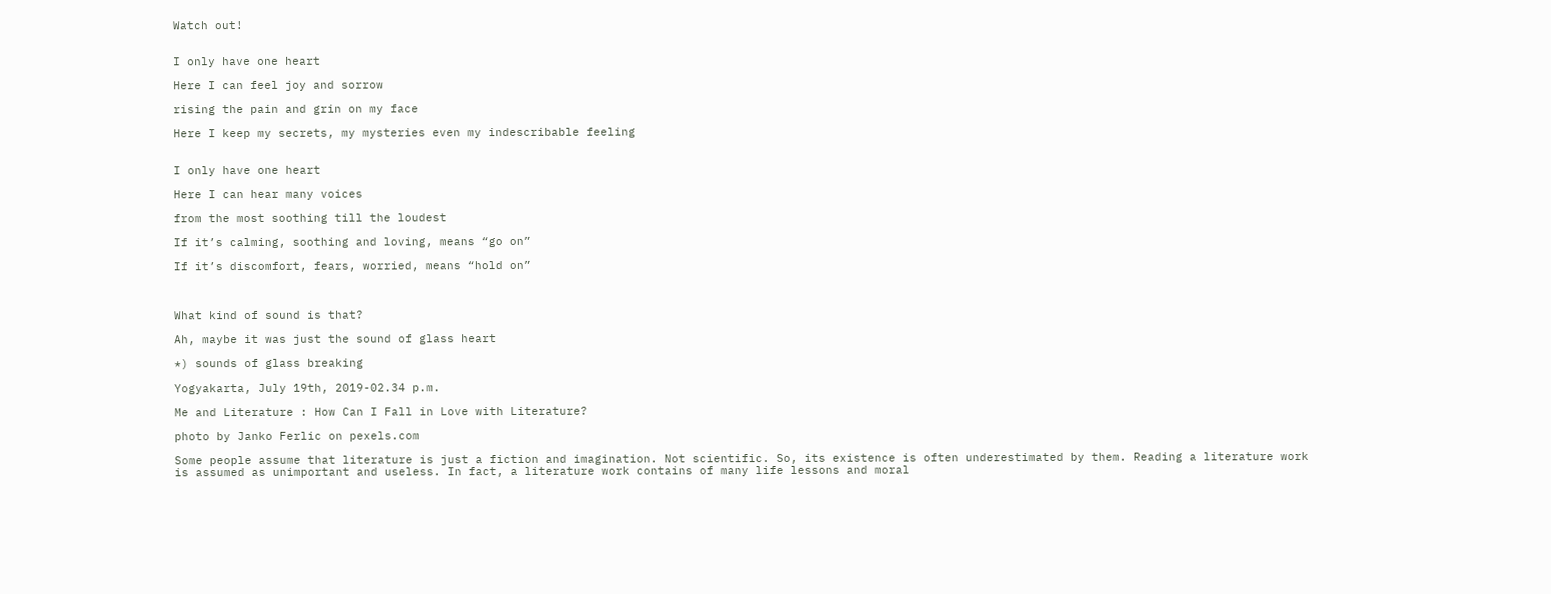Watch out!


I only have one heart

Here I can feel joy and sorrow

rising the pain and grin on my face

Here I keep my secrets, my mysteries even my indescribable feeling


I only have one heart

Here I can hear many voices

from the most soothing till the loudest

If it’s calming, soothing and loving, means “go on”

If it’s discomfort, fears, worried, means “hold on”



What kind of sound is that?

Ah, maybe it was just the sound of glass heart

*) sounds of glass breaking

Yogyakarta, July 19th, 2019-02.34 p.m.

Me and Literature : How Can I Fall in Love with Literature?

photo by Janko Ferlic on pexels.com

Some people assume that literature is just a fiction and imagination. Not scientific. So, its existence is often underestimated by them. Reading a literature work is assumed as unimportant and useless. In fact, a literature work contains of many life lessons and moral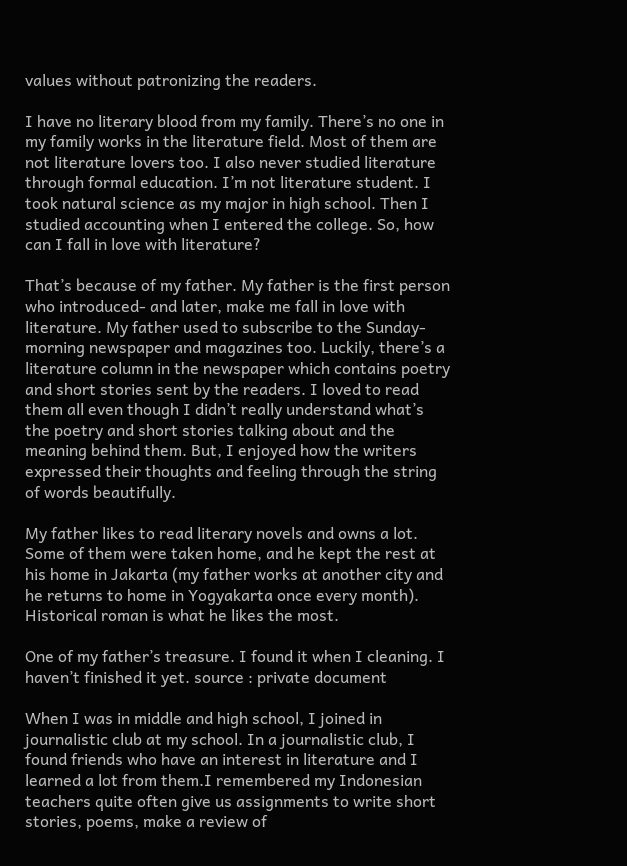values without patronizing the readers.

I have no literary blood from my family. There’s no one in my family works in the literature field. Most of them are not literature lovers too. I also never studied literature through formal education. I’m not literature student. I took natural science as my major in high school. Then I studied accounting when I entered the college. So, how can I fall in love with literature?

That’s because of my father. My father is the first person who introduced- and later, make me fall in love with literature. My father used to subscribe to the Sunday-morning newspaper and magazines too. Luckily, there’s a literature column in the newspaper which contains poetry and short stories sent by the readers. I loved to read them all even though I didn’t really understand what’s the poetry and short stories talking about and the meaning behind them. But, I enjoyed how the writers expressed their thoughts and feeling through the string of words beautifully.

My father likes to read literary novels and owns a lot. Some of them were taken home, and he kept the rest at his home in Jakarta (my father works at another city and he returns to home in Yogyakarta once every month). Historical roman is what he likes the most.

One of my father’s treasure. I found it when I cleaning. I haven’t finished it yet. source : private document

When I was in middle and high school, I joined in journalistic club at my school. In a journalistic club, I found friends who have an interest in literature and I learned a lot from them.I remembered my Indonesian teachers quite often give us assignments to write short stories, poems, make a review of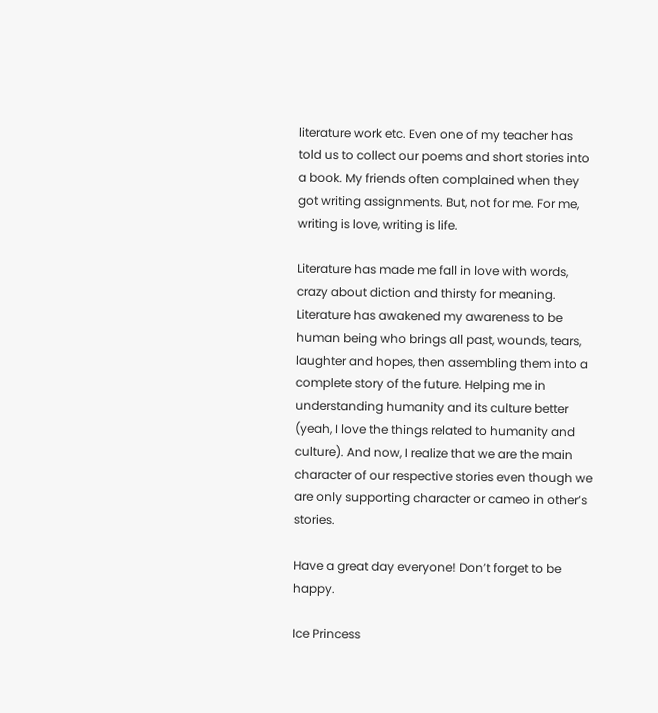literature work etc. Even one of my teacher has told us to collect our poems and short stories into a book. My friends often complained when they got writing assignments. But, not for me. For me, writing is love, writing is life.

Literature has made me fall in love with words, crazy about diction and thirsty for meaning. Literature has awakened my awareness to be human being who brings all past, wounds, tears, laughter and hopes, then assembling them into a complete story of the future. Helping me in understanding humanity and its culture better (yeah, I love the things related to humanity and culture). And now, I realize that we are the main character of our respective stories even though we are only supporting character or cameo in other’s stories.

Have a great day everyone! Don’t forget to be happy.

Ice Princess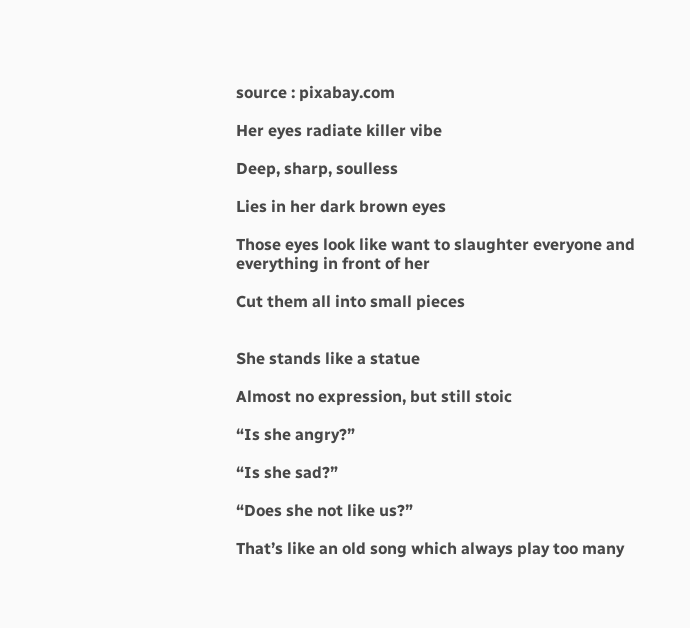source : pixabay.com

Her eyes radiate killer vibe

Deep, sharp, soulless

Lies in her dark brown eyes

Those eyes look like want to slaughter everyone and everything in front of her

Cut them all into small pieces


She stands like a statue

Almost no expression, but still stoic

“Is she angry?”

“Is she sad?”

“Does she not like us?”

That’s like an old song which always play too many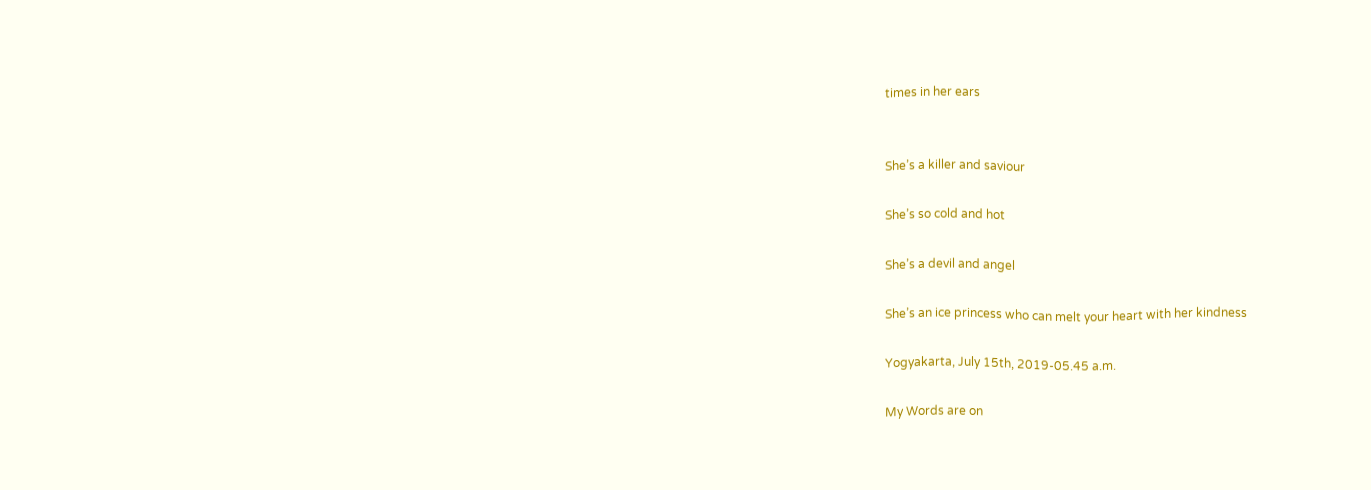times in her ears


She’s a killer and saviour

She’s so cold and hot

She’s a devil and angel

She’s an ice princess who can melt your heart with her kindness

Yogyakarta, July 15th, 2019-05.45 a.m.

My Words are on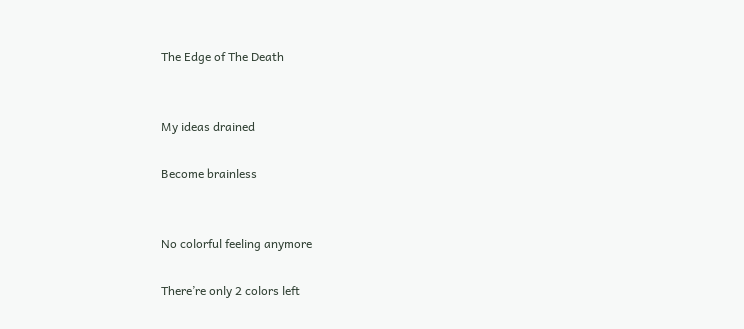The Edge of The Death


My ideas drained

Become brainless


No colorful feeling anymore

There’re only 2 colors left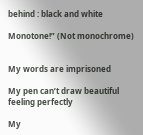behind : black and white

Monotone!” (Not monochrome)


My words are imprisoned

My pen can’t draw beautiful feeling perfectly

My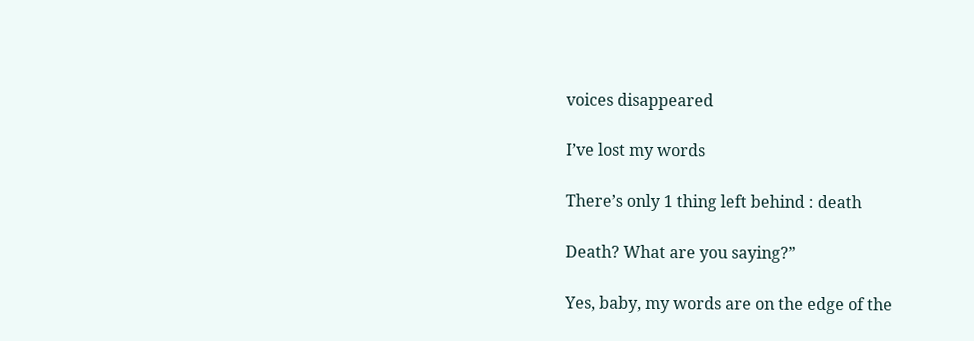voices disappeared

I’ve lost my words

There’s only 1 thing left behind : death

Death? What are you saying?”

Yes, baby, my words are on the edge of the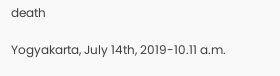death

Yogyakarta, July 14th, 2019-10.11 a.m.